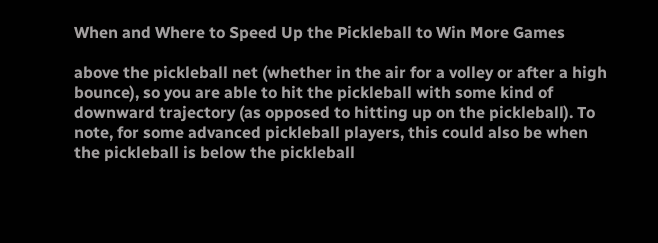When and Where to Speed Up the Pickleball to Win More Games

above the pickleball net (whether in the air for a volley or after a high bounce), so you are able to hit the pickleball with some kind of downward trajectory (as opposed to hitting up on the pickleball). To note, for some advanced pickleball players, this could also be when the pickleball is below the pickleball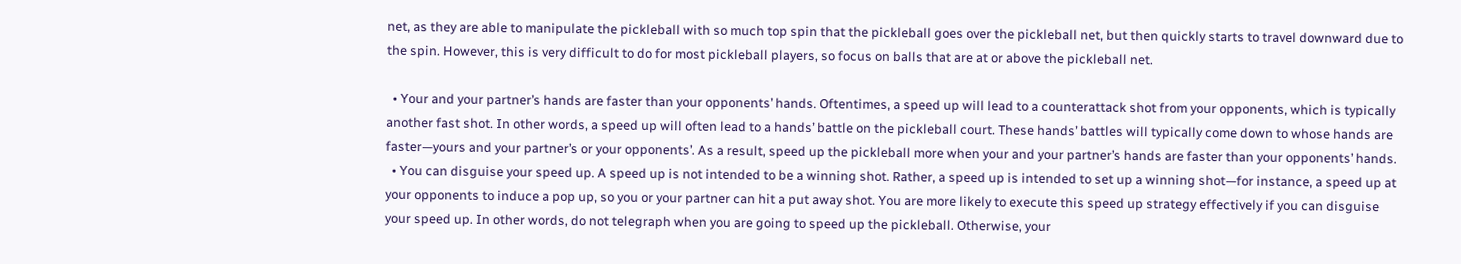net, as they are able to manipulate the pickleball with so much top spin that the pickleball goes over the pickleball net, but then quickly starts to travel downward due to the spin. However, this is very difficult to do for most pickleball players, so focus on balls that are at or above the pickleball net.

  • Your and your partner’s hands are faster than your opponents’ hands. Oftentimes, a speed up will lead to a counterattack shot from your opponents, which is typically another fast shot. In other words, a speed up will often lead to a hands’ battle on the pickleball court. These hands’ battles will typically come down to whose hands are faster—yours and your partner’s or your opponents’. As a result, speed up the pickleball more when your and your partner’s hands are faster than your opponents’ hands.
  • You can disguise your speed up. A speed up is not intended to be a winning shot. Rather, a speed up is intended to set up a winning shot—for instance, a speed up at your opponents to induce a pop up, so you or your partner can hit a put away shot. You are more likely to execute this speed up strategy effectively if you can disguise your speed up. In other words, do not telegraph when you are going to speed up the pickleball. Otherwise, your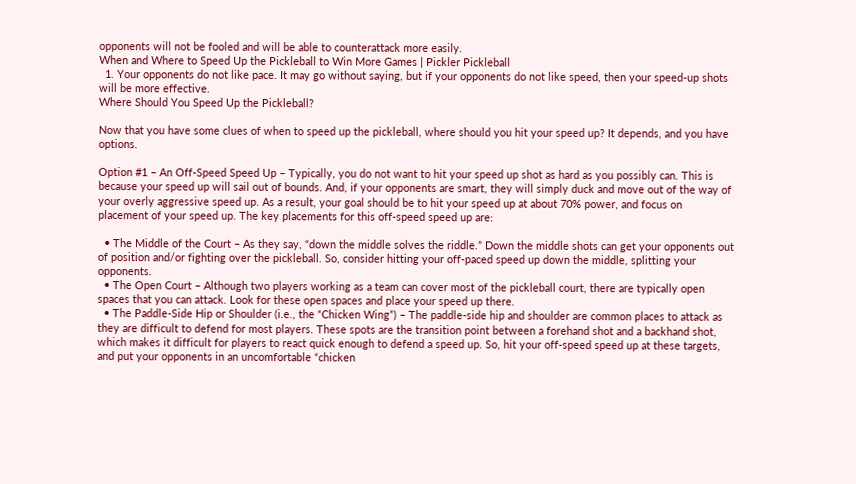opponents will not be fooled and will be able to counterattack more easily.
When and Where to Speed Up the Pickleball to Win More Games | Pickler Pickleball
  1. Your opponents do not like pace. It may go without saying, but if your opponents do not like speed, then your speed-up shots will be more effective.
Where Should You Speed Up the Pickleball?

Now that you have some clues of when to speed up the pickleball, where should you hit your speed up? It depends, and you have options.

Option #1 – An Off-Speed Speed Up – Typically, you do not want to hit your speed up shot as hard as you possibly can. This is because your speed up will sail out of bounds. And, if your opponents are smart, they will simply duck and move out of the way of your overly aggressive speed up. As a result, your goal should be to hit your speed up at about 70% power, and focus on placement of your speed up. The key placements for this off-speed speed up are:

  • The Middle of the Court – As they say, “down the middle solves the riddle.” Down the middle shots can get your opponents out of position and/or fighting over the pickleball. So, consider hitting your off-paced speed up down the middle, splitting your opponents.
  • The Open Court – Although two players working as a team can cover most of the pickleball court, there are typically open spaces that you can attack. Look for these open spaces and place your speed up there.
  • The Paddle-Side Hip or Shoulder (i.e., the “Chicken Wing”) – The paddle-side hip and shoulder are common places to attack as they are difficult to defend for most players. These spots are the transition point between a forehand shot and a backhand shot, which makes it difficult for players to react quick enough to defend a speed up. So, hit your off-speed speed up at these targets, and put your opponents in an uncomfortable “chicken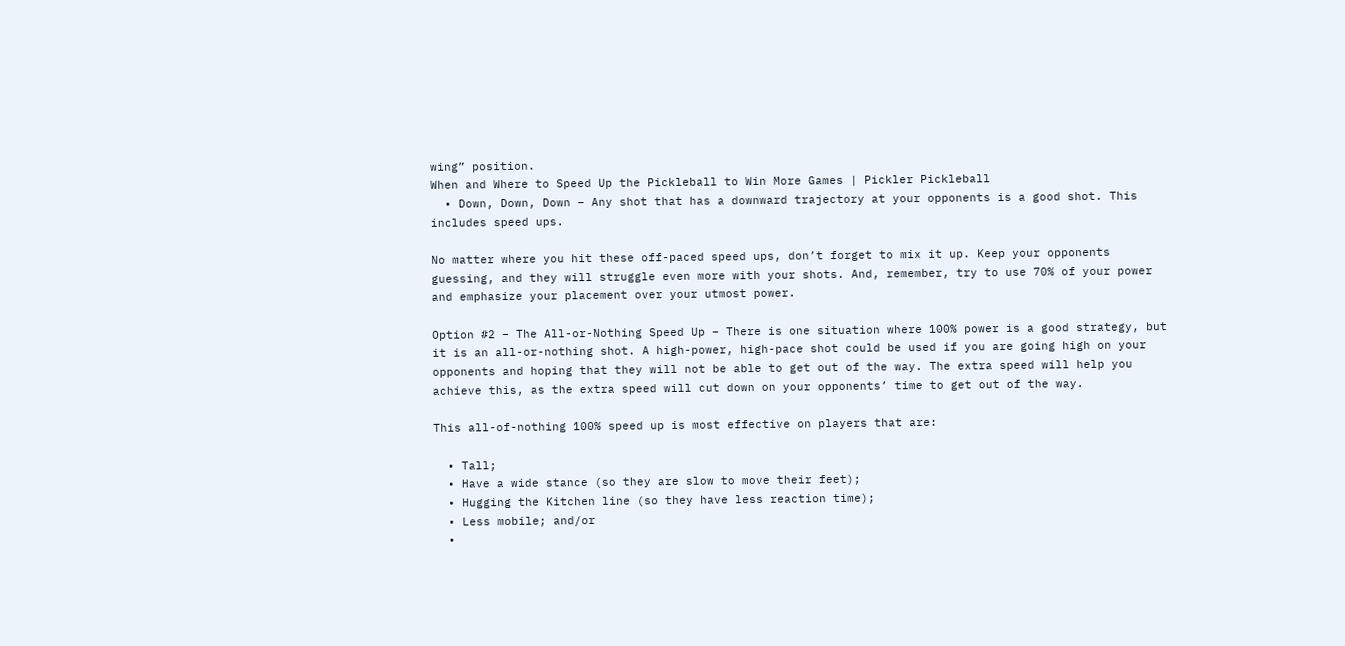wing” position.
When and Where to Speed Up the Pickleball to Win More Games | Pickler Pickleball
  • Down, Down, Down – Any shot that has a downward trajectory at your opponents is a good shot. This includes speed ups.

No matter where you hit these off-paced speed ups, don’t forget to mix it up. Keep your opponents guessing, and they will struggle even more with your shots. And, remember, try to use 70% of your power and emphasize your placement over your utmost power.

Option #2 – The All-or-Nothing Speed Up – There is one situation where 100% power is a good strategy, but it is an all-or-nothing shot. A high-power, high-pace shot could be used if you are going high on your opponents and hoping that they will not be able to get out of the way. The extra speed will help you achieve this, as the extra speed will cut down on your opponents’ time to get out of the way.

This all-of-nothing 100% speed up is most effective on players that are:

  • Tall;
  • Have a wide stance (so they are slow to move their feet);
  • Hugging the Kitchen line (so they have less reaction time);
  • Less mobile; and/or
  •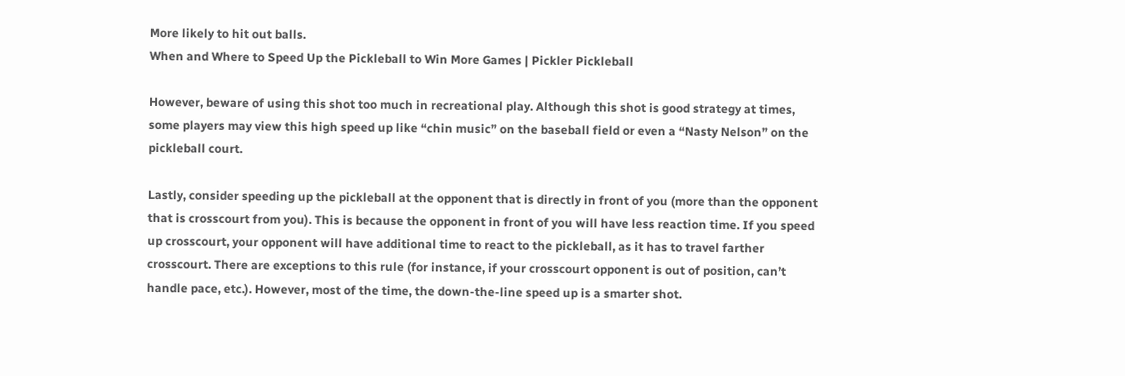More likely to hit out balls.
When and Where to Speed Up the Pickleball to Win More Games | Pickler Pickleball

However, beware of using this shot too much in recreational play. Although this shot is good strategy at times, some players may view this high speed up like “chin music” on the baseball field or even a “Nasty Nelson” on the pickleball court.

Lastly, consider speeding up the pickleball at the opponent that is directly in front of you (more than the opponent that is crosscourt from you). This is because the opponent in front of you will have less reaction time. If you speed up crosscourt, your opponent will have additional time to react to the pickleball, as it has to travel farther crosscourt. There are exceptions to this rule (for instance, if your crosscourt opponent is out of position, can’t handle pace, etc.). However, most of the time, the down-the-line speed up is a smarter shot.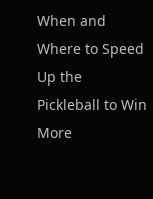When and Where to Speed Up the Pickleball to Win More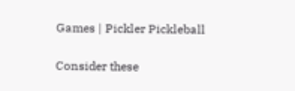Games | Pickler Pickleball

Consider these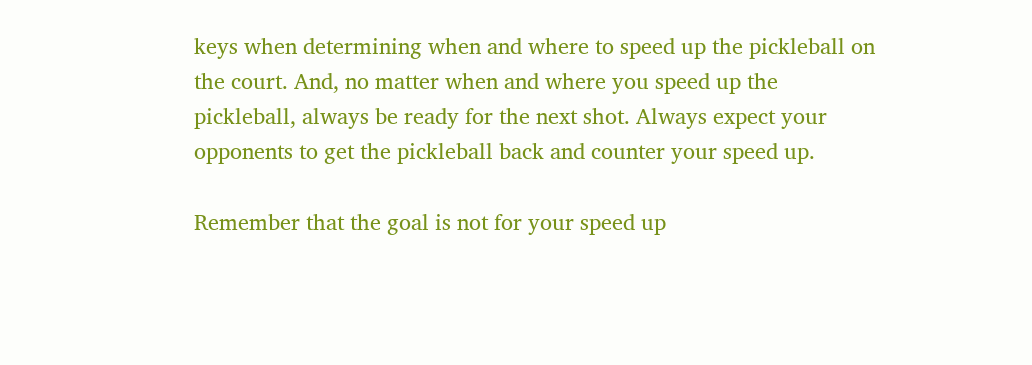keys when determining when and where to speed up the pickleball on the court. And, no matter when and where you speed up the pickleball, always be ready for the next shot. Always expect your opponents to get the pickleball back and counter your speed up.

Remember that the goal is not for your speed up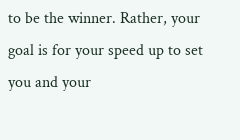to be the winner. Rather, your goal is for your speed up to set you and your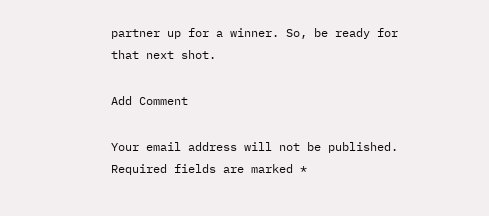partner up for a winner. So, be ready for that next shot.

Add Comment

Your email address will not be published. Required fields are marked *